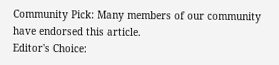Community Pick: Many members of our community have endorsed this article.
Editor's Choice: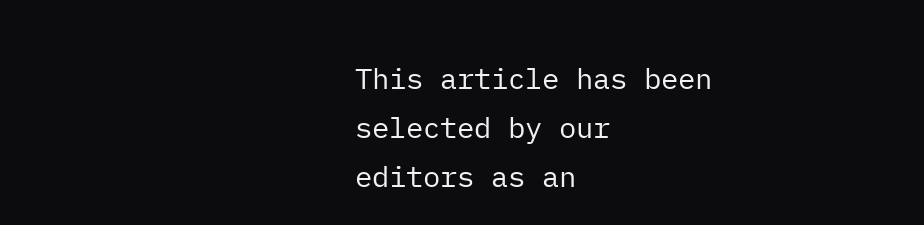This article has been selected by our editors as an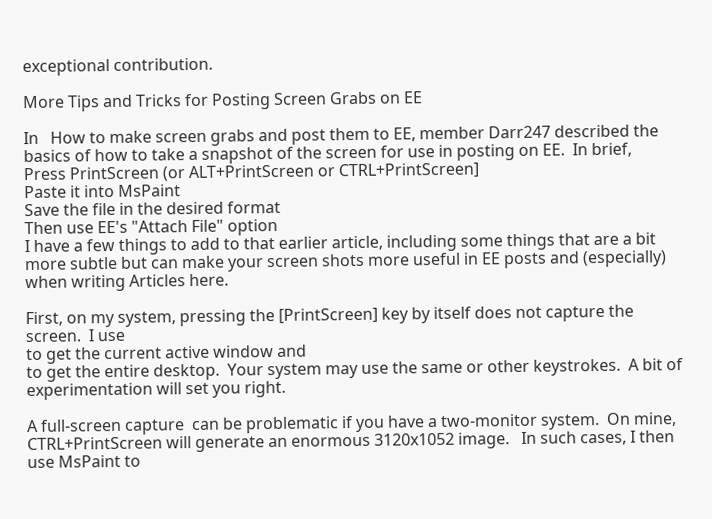exceptional contribution.

More Tips and Tricks for Posting Screen Grabs on EE

In   How to make screen grabs and post them to EE, member Darr247 described the basics of how to take a snapshot of the screen for use in posting on EE.  In brief,
Press PrintScreen (or ALT+PrintScreen or CTRL+PrintScreen]
Paste it into MsPaint
Save the file in the desired format
Then use EE's "Attach File" option
I have a few things to add to that earlier article, including some things that are a bit more subtle but can make your screen shots more useful in EE posts and (especially) when writing Articles here.

First, on my system, pressing the [PrintScreen] key by itself does not capture the screen.  I use
to get the current active window and
to get the entire desktop.  Your system may use the same or other keystrokes.  A bit of experimentation will set you right.

A full-screen capture  can be problematic if you have a two-monitor system.  On mine, CTRL+PrintScreen will generate an enormous 3120x1052 image.   In such cases, I then use MsPaint to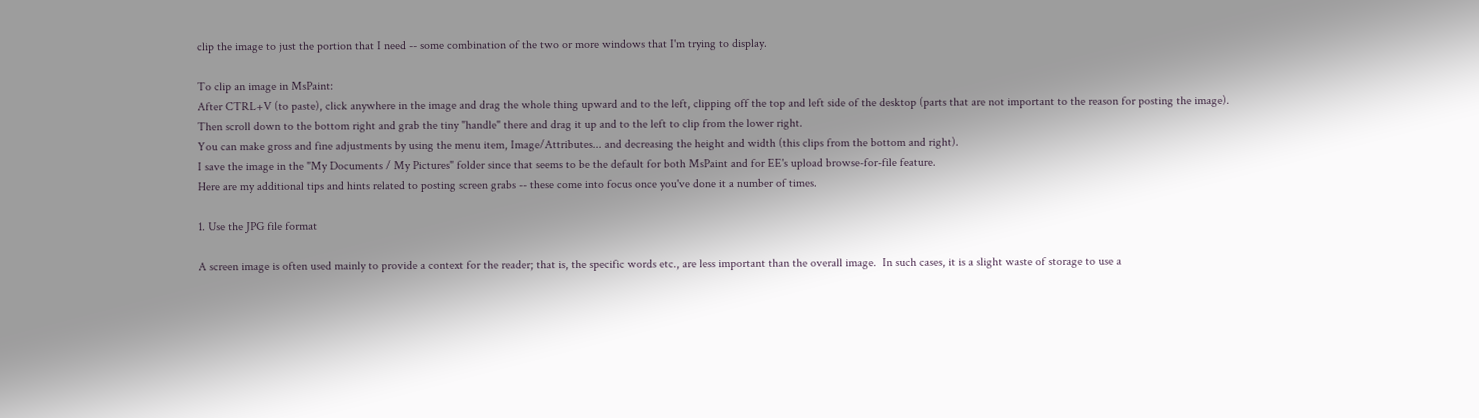clip the image to just the portion that I need -- some combination of the two or more windows that I'm trying to display.

To clip an image in MsPaint:
After CTRL+V (to paste), click anywhere in the image and drag the whole thing upward and to the left, clipping off the top and left side of the desktop (parts that are not important to the reason for posting the image).
Then scroll down to the bottom right and grab the tiny "handle" there and drag it up and to the left to clip from the lower right.
You can make gross and fine adjustments by using the menu item, Image/Attributes... and decreasing the height and width (this clips from the bottom and right).
I save the image in the "My Documents / My Pictures" folder since that seems to be the default for both MsPaint and for EE's upload browse-for-file feature.
Here are my additional tips and hints related to posting screen grabs -- these come into focus once you've done it a number of times.

1. Use the JPG file format

A screen image is often used mainly to provide a context for the reader; that is, the specific words etc., are less important than the overall image.  In such cases, it is a slight waste of storage to use a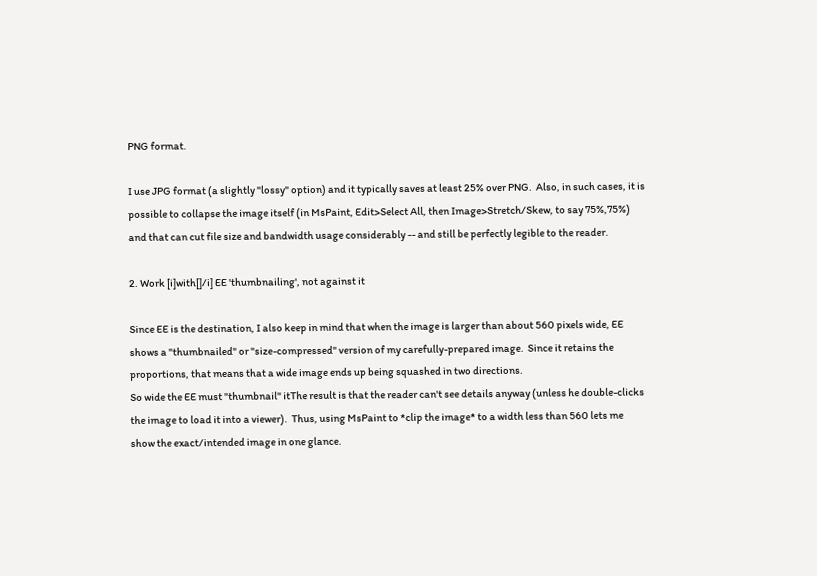PNG format.

I use JPG format (a slightly "lossy" option) and it typically saves at least 25% over PNG.  Also, in such cases, it is possible to collapse the image itself (in MsPaint, Edit>Select All, then Image>Stretch/Skew, to say 75%,75%) and that can cut file size and bandwidth usage considerably -- and still be perfectly legible to the reader.

2. Work [i]with[]/i] EE 'thumbnailing', not against it

Since EE is the destination, I also keep in mind that when the image is larger than about 560 pixels wide, EE shows a "thumbnailed" or "size-compressed" version of my carefully-prepared image.  Since it retains the proportions, that means that a wide image ends up being squashed in two directions.
So wide the EE must "thumbnail" itThe result is that the reader can't see details anyway (unless he double-clicks the image to load it into a viewer).  Thus, using MsPaint to *clip the image* to a width less than 560 lets me show the exact/intended image in one glance.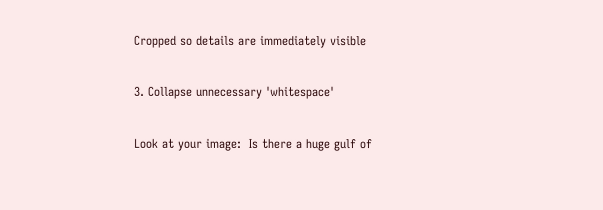Cropped so details are immediately visible

3. Collapse unnecessary 'whitespace'

Look at your image:  Is there a huge gulf of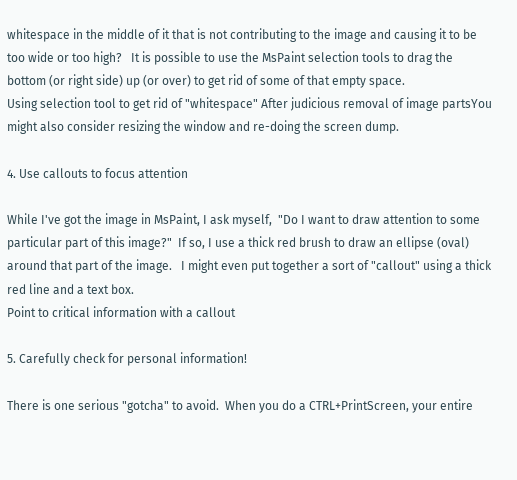whitespace in the middle of it that is not contributing to the image and causing it to be too wide or too high?   It is possible to use the MsPaint selection tools to drag the bottom (or right side) up (or over) to get rid of some of that empty space.
Using selection tool to get rid of "whitespace" After judicious removal of image partsYou might also consider resizing the window and re-doing the screen dump.

4. Use callouts to focus attention

While I've got the image in MsPaint, I ask myself,  "Do I want to draw attention to some particular part of this image?"  If so, I use a thick red brush to draw an ellipse (oval) around that part of the image.   I might even put together a sort of "callout" using a thick red line and a text box.
Point to critical information with a callout

5. Carefully check for personal information!

There is one serious "gotcha" to avoid.  When you do a CTRL+PrintScreen, your entire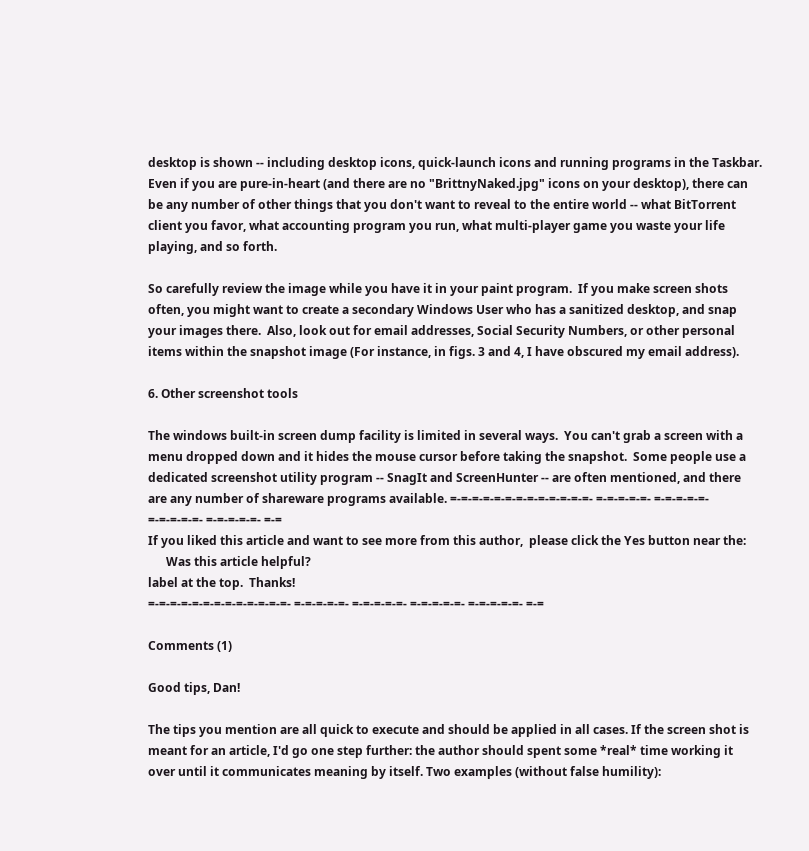desktop is shown -- including desktop icons, quick-launch icons and running programs in the Taskbar.   Even if you are pure-in-heart (and there are no "BrittnyNaked.jpg" icons on your desktop), there can be any number of other things that you don't want to reveal to the entire world -- what BitTorrent client you favor, what accounting program you run, what multi-player game you waste your life playing, and so forth.

So carefully review the image while you have it in your paint program.  If you make screen shots often, you might want to create a secondary Windows User who has a sanitized desktop, and snap your images there.  Also, look out for email addresses, Social Security Numbers, or other personal items within the snapshot image (For instance, in figs. 3 and 4, I have obscured my email address).

6. Other screenshot tools

The windows built-in screen dump facility is limited in several ways.  You can't grab a screen with a menu dropped down and it hides the mouse cursor before taking the snapshot.  Some people use a dedicated screenshot utility program -- SnagIt and ScreenHunter -- are often mentioned, and there are any number of shareware programs available. =-=-=-=-=-=-=-=-=-=-=-=-=- =-=-=-=-=- =-=-=-=-=- =-=-=-=-=- =-=-=-=-=- =-=
If you liked this article and want to see more from this author,  please click the Yes button near the:
      Was this article helpful?
label at the top.  Thanks!
=-=-=-=-=-=-=-=-=-=-=-=-=- =-=-=-=-=- =-=-=-=-=- =-=-=-=-=- =-=-=-=-=- =-=

Comments (1)

Good tips, Dan!

The tips you mention are all quick to execute and should be applied in all cases. If the screen shot is meant for an article, I'd go one step further: the author should spent some *real* time working it over until it communicates meaning by itself. Two examples (without false humility):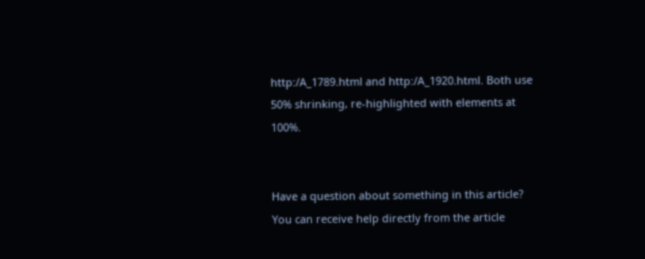http:/A_1789.html and http:/A_1920.html. Both use 50% shrinking, re-highlighted with elements at 100%.


Have a question about something in this article? You can receive help directly from the article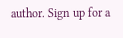author. Sign up for a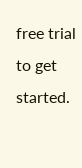free trial to get started.